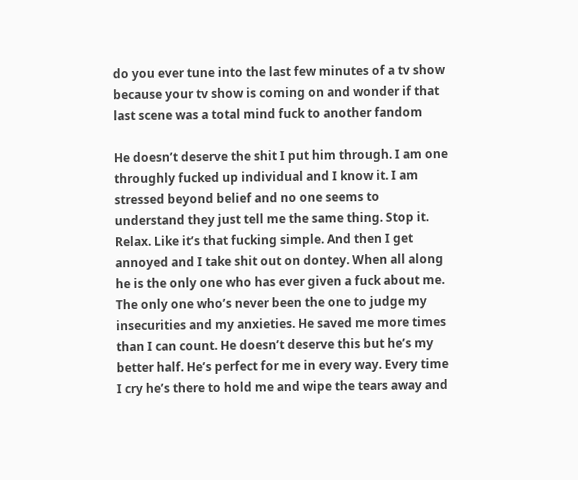do you ever tune into the last few minutes of a tv show because your tv show is coming on and wonder if that last scene was a total mind fuck to another fandom

He doesn’t deserve the shit I put him through. I am one throughly fucked up individual and I know it. I am stressed beyond belief and no one seems to understand they just tell me the same thing. Stop it. Relax. Like it’s that fucking simple. And then I get annoyed and I take shit out on dontey. When all along he is the only one who has ever given a fuck about me. The only one who’s never been the one to judge my insecurities and my anxieties. He saved me more times than I can count. He doesn’t deserve this but he’s my better half. He’s perfect for me in every way. Every time I cry he’s there to hold me and wipe the tears away and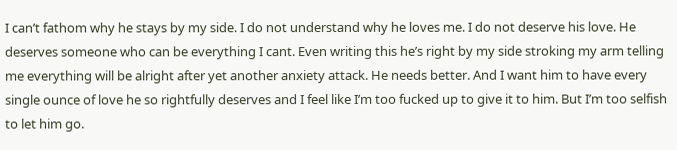I can’t fathom why he stays by my side. I do not understand why he loves me. I do not deserve his love. He deserves someone who can be everything I cant. Even writing this he’s right by my side stroking my arm telling me everything will be alright after yet another anxiety attack. He needs better. And I want him to have every single ounce of love he so rightfully deserves and I feel like I’m too fucked up to give it to him. But I’m too selfish to let him go.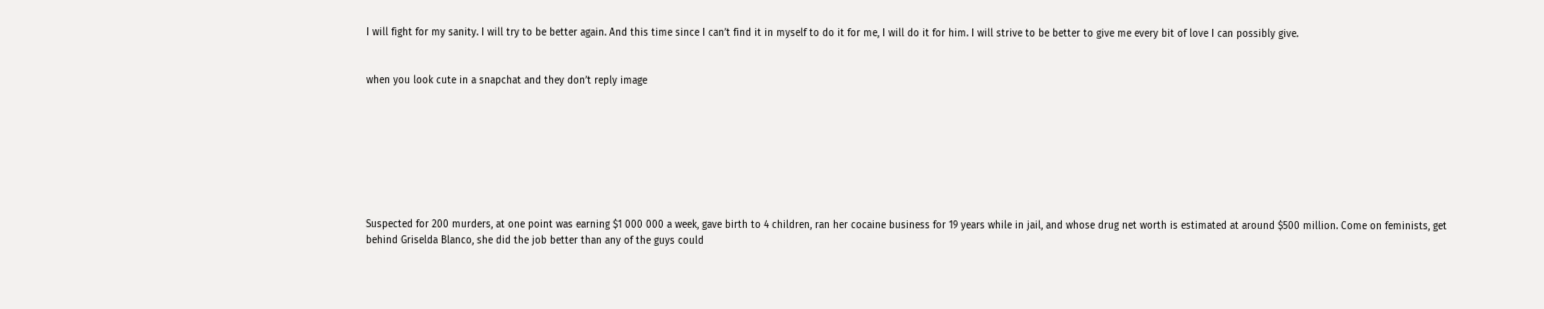I will fight for my sanity. I will try to be better again. And this time since I can’t find it in myself to do it for me, I will do it for him. I will strive to be better to give me every bit of love I can possibly give.


when you look cute in a snapchat and they don’t reply image








Suspected for 200 murders, at one point was earning $1 000 000 a week, gave birth to 4 children, ran her cocaine business for 19 years while in jail, and whose drug net worth is estimated at around $500 million. Come on feminists, get behind Griselda Blanco, she did the job better than any of the guys could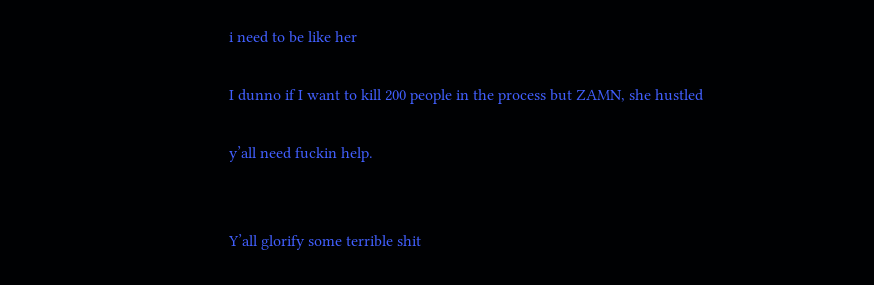i need to be like her

I dunno if I want to kill 200 people in the process but ZAMN, she hustled

y’all need fuckin help.


Y’all glorify some terrible shit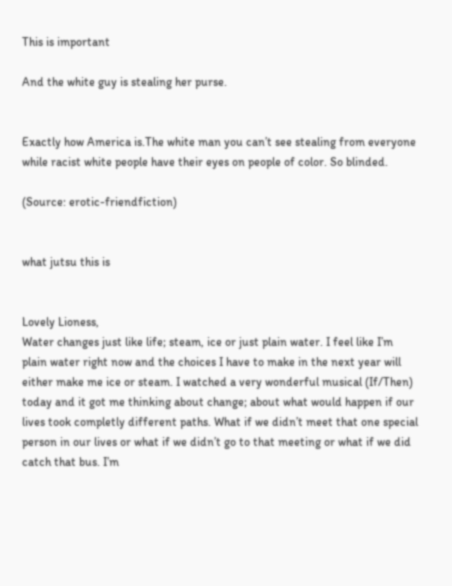This is important

And the white guy is stealing her purse.


Exactly how America is.The white man you can’t see stealing from everyone while racist white people have their eyes on people of color. So blinded.

(Source: erotic-friendfiction)


what jutsu this is


Lovely Lioness,
Water changes just like life; steam, ice or just plain water. I feel like I’m plain water right now and the choices I have to make in the next year will either make me ice or steam. I watched a very wonderful musical (If/Then) today and it got me thinking about change; about what would happen if our lives took completly different paths. What if we didn’t meet that one special person in our lives or what if we didn’t go to that meeting or what if we did catch that bus. I’m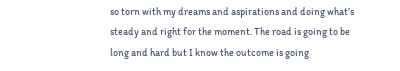so torn with my dreams and aspirations and doing what’s steady and right for the moment. The road is going to be long and hard but I know the outcome is going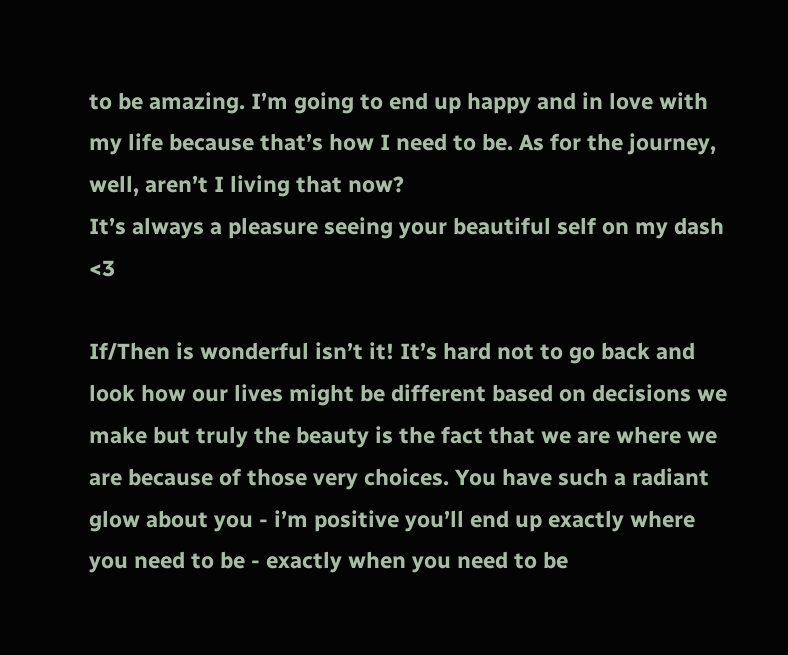to be amazing. I’m going to end up happy and in love with my life because that’s how I need to be. As for the journey, well, aren’t I living that now?
It’s always a pleasure seeing your beautiful self on my dash <3

If/Then is wonderful isn’t it! It’s hard not to go back and look how our lives might be different based on decisions we make but truly the beauty is the fact that we are where we are because of those very choices. You have such a radiant glow about you - i’m positive you’ll end up exactly where you need to be - exactly when you need to be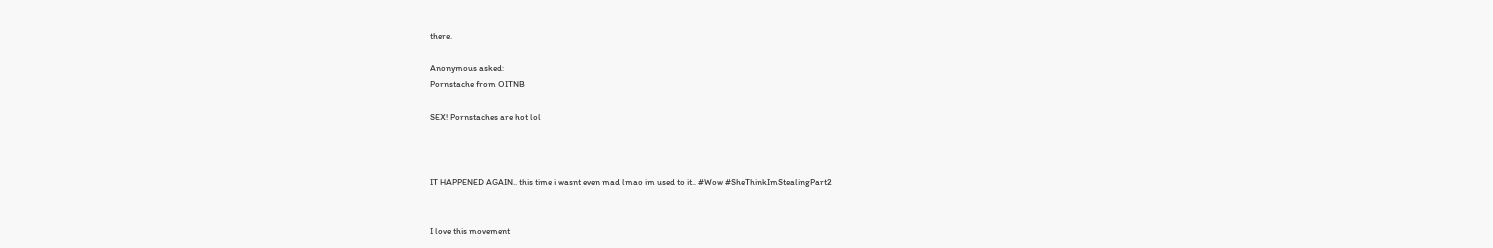there.

Anonymous asked:
Pornstache from OITNB

SEX! Pornstaches are hot lol



IT HAPPENED AGAIN.. this time i wasnt even mad lmao im used to it.. #Wow #SheThinkImStealingPart2


I love this movement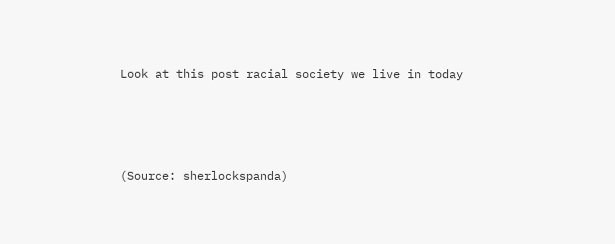Look at this post racial society we live in today




(Source: sherlockspanda)